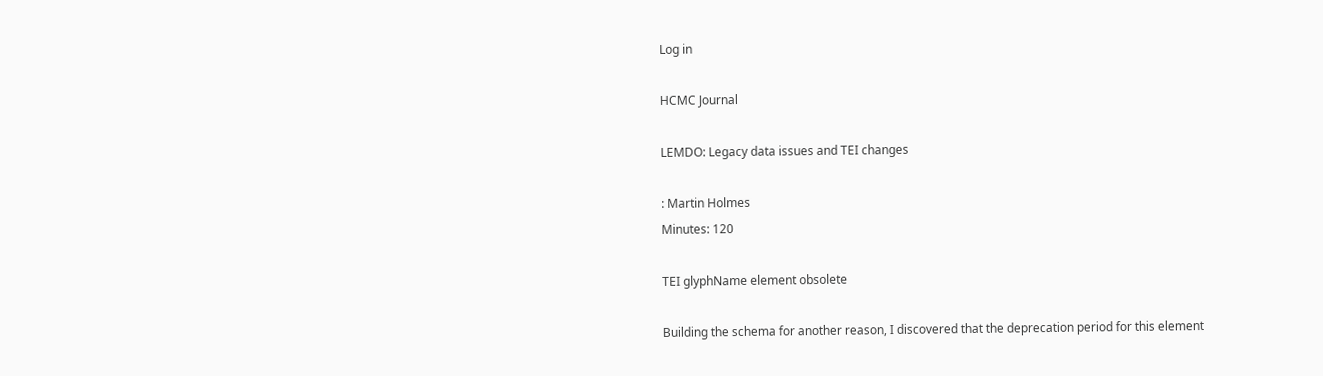Log in

HCMC Journal

LEMDO: Legacy data issues and TEI changes

: Martin Holmes
Minutes: 120

TEI glyphName element obsolete

Building the schema for another reason, I discovered that the deprecation period for this element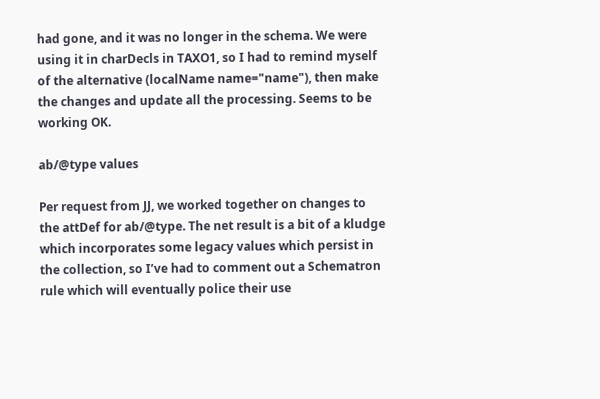had gone, and it was no longer in the schema. We were using it in charDecls in TAXO1, so I had to remind myself of the alternative (localName name="name"), then make the changes and update all the processing. Seems to be working OK.

ab/@type values

Per request from JJ, we worked together on changes to the attDef for ab/@type. The net result is a bit of a kludge which incorporates some legacy values which persist in the collection, so I’ve had to comment out a Schematron rule which will eventually police their use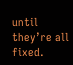until they’re all fixed.